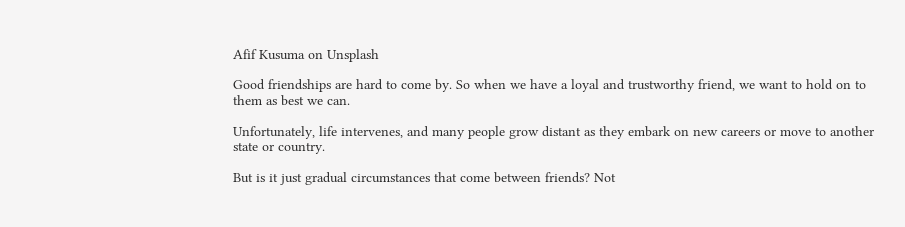Afif Kusuma on Unsplash

Good friendships are hard to come by. So when we have a loyal and trustworthy friend, we want to hold on to them as best we can.

Unfortunately, life intervenes, and many people grow distant as they embark on new careers or move to another state or country.

But is it just gradual circumstances that come between friends? Not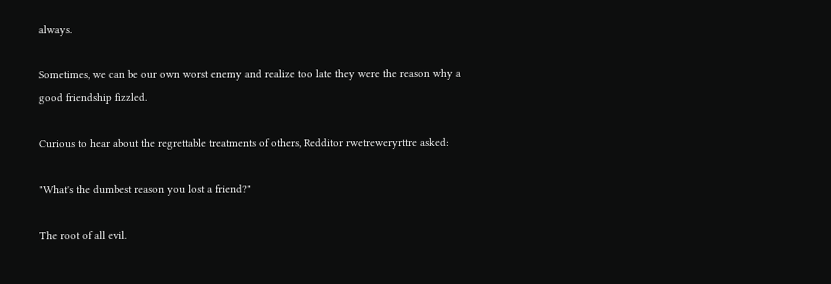always.

Sometimes, we can be our own worst enemy and realize too late they were the reason why a good friendship fizzled.

Curious to hear about the regrettable treatments of others, Redditor rwetreweryrttre asked:

"What's the dumbest reason you lost a friend?"

The root of all evil.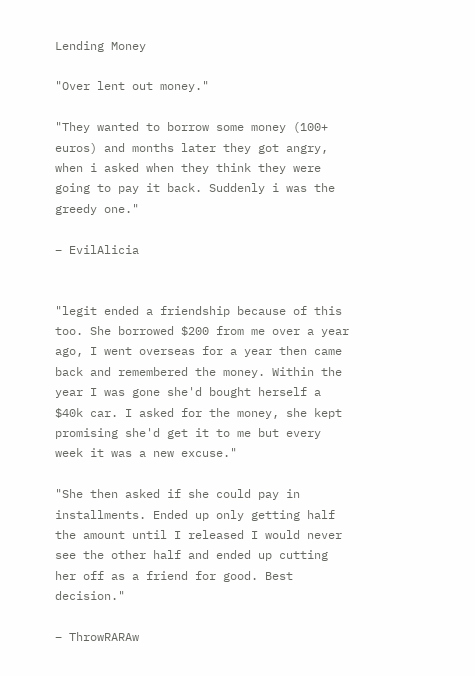Lending Money

"Over lent out money."

"They wanted to borrow some money (100+ euros) and months later they got angry, when i asked when they think they were going to pay it back. Suddenly i was the greedy one."

– EvilAlicia


"legit ended a friendship because of this too. She borrowed $200 from me over a year ago, I went overseas for a year then came back and remembered the money. Within the year I was gone she'd bought herself a $40k car. I asked for the money, she kept promising she'd get it to me but every week it was a new excuse."

"She then asked if she could pay in installments. Ended up only getting half the amount until I released I would never see the other half and ended up cutting her off as a friend for good. Best decision."

– ThrowRARAw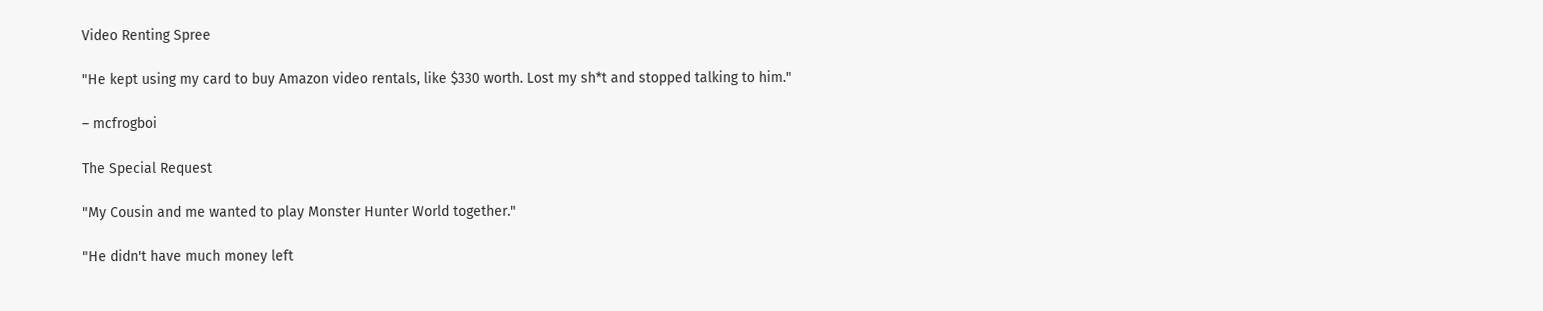Video Renting Spree

"He kept using my card to buy Amazon video rentals, like $330 worth. Lost my sh*t and stopped talking to him."

– mcfrogboi

The Special Request

"My Cousin and me wanted to play Monster Hunter World together."

"He didn't have much money left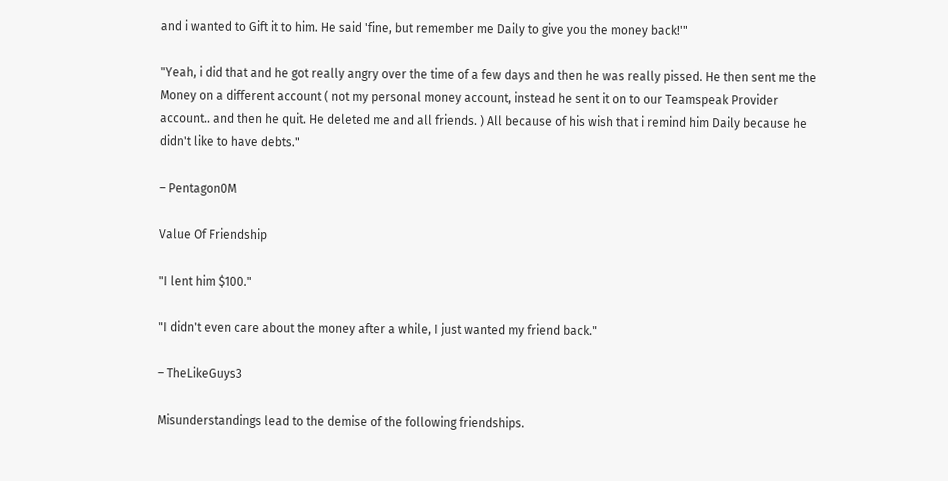and i wanted to Gift it to him. He said 'fine, but remember me Daily to give you the money back!'"

"Yeah, i did that and he got really angry over the time of a few days and then he was really pissed. He then sent me the Money on a different account ( not my personal money account, instead he sent it on to our Teamspeak Provider account.. and then he quit. He deleted me and all friends. ) All because of his wish that i remind him Daily because he didn't like to have debts."

– Pentagon0M

Value Of Friendship

"I lent him $100."

"I didn't even care about the money after a while, I just wanted my friend back."

– TheLikeGuys3

Misunderstandings lead to the demise of the following friendships.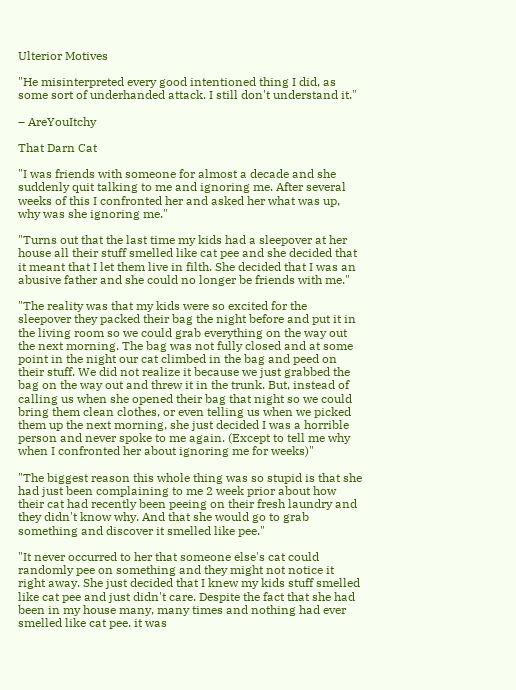Ulterior Motives

"He misinterpreted every good intentioned thing I did, as some sort of underhanded attack. I still don't understand it."

– AreYouItchy

That Darn Cat

"I was friends with someone for almost a decade and she suddenly quit talking to me and ignoring me. After several weeks of this I confronted her and asked her what was up, why was she ignoring me."

"Turns out that the last time my kids had a sleepover at her house all their stuff smelled like cat pee and she decided that it meant that I let them live in filth. She decided that I was an abusive father and she could no longer be friends with me."

"The reality was that my kids were so excited for the sleepover they packed their bag the night before and put it in the living room so we could grab everything on the way out the next morning. The bag was not fully closed and at some point in the night our cat climbed in the bag and peed on their stuff. We did not realize it because we just grabbed the bag on the way out and threw it in the trunk. But, instead of calling us when she opened their bag that night so we could bring them clean clothes, or even telling us when we picked them up the next morning, she just decided I was a horrible person and never spoke to me again. (Except to tell me why when I confronted her about ignoring me for weeks)"

"The biggest reason this whole thing was so stupid is that she had just been complaining to me 2 week prior about how their cat had recently been peeing on their fresh laundry and they didn't know why. And that she would go to grab something and discover it smelled like pee."

"It never occurred to her that someone else's cat could randomly pee on something and they might not notice it right away. She just decided that I knew my kids stuff smelled like cat pee and just didn't care. Despite the fact that she had been in my house many, many times and nothing had ever smelled like cat pee. it was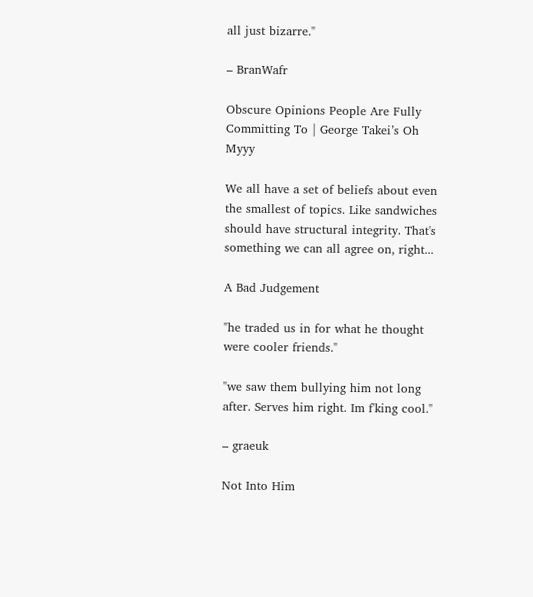all just bizarre."

– BranWafr

Obscure Opinions People Are Fully Committing To | George Takei’s Oh Myyy

We all have a set of beliefs about even the smallest of topics. Like sandwiches should have structural integrity. That's something we can all agree on, right...

A Bad Judgement

"he traded us in for what he thought were cooler friends."

"we saw them bullying him not long after. Serves him right. Im f'king cool."

– graeuk

Not Into Him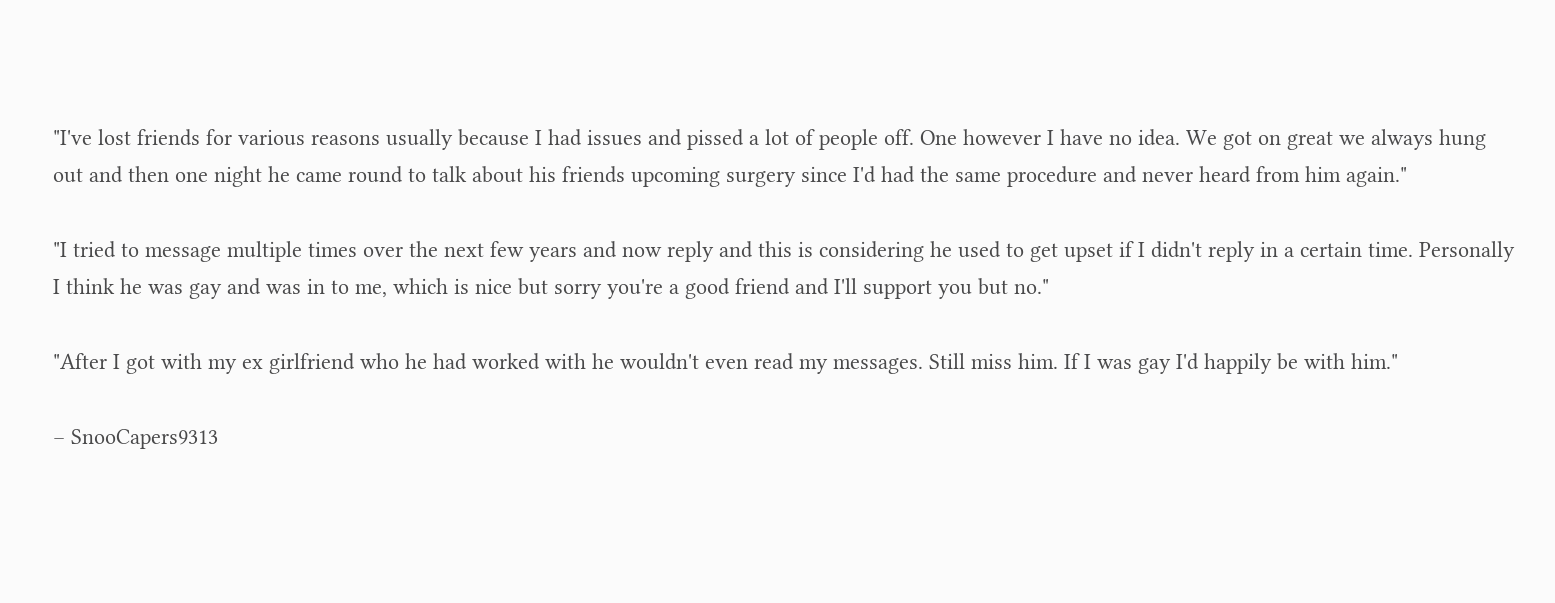"I've lost friends for various reasons usually because I had issues and pissed a lot of people off. One however I have no idea. We got on great we always hung out and then one night he came round to talk about his friends upcoming surgery since I'd had the same procedure and never heard from him again."

"I tried to message multiple times over the next few years and now reply and this is considering he used to get upset if I didn't reply in a certain time. Personally I think he was gay and was in to me, which is nice but sorry you're a good friend and I'll support you but no."

"After I got with my ex girlfriend who he had worked with he wouldn't even read my messages. Still miss him. If I was gay I'd happily be with him."

– SnooCapers9313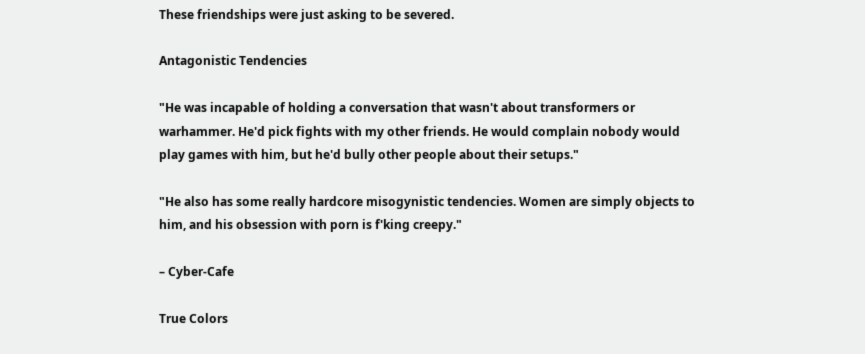These friendships were just asking to be severed.

Antagonistic Tendencies

"He was incapable of holding a conversation that wasn't about transformers or warhammer. He'd pick fights with my other friends. He would complain nobody would play games with him, but he'd bully other people about their setups."

"He also has some really hardcore misogynistic tendencies. Women are simply objects to him, and his obsession with porn is f'king creepy."

– Cyber-Cafe

True Colors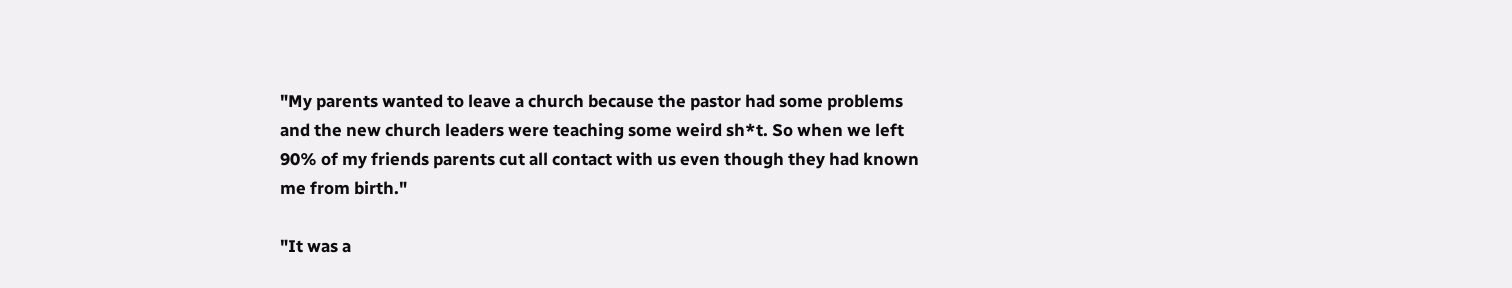"My parents wanted to leave a church because the pastor had some problems and the new church leaders were teaching some weird sh*t. So when we left 90% of my friends parents cut all contact with us even though they had known me from birth."

"It was a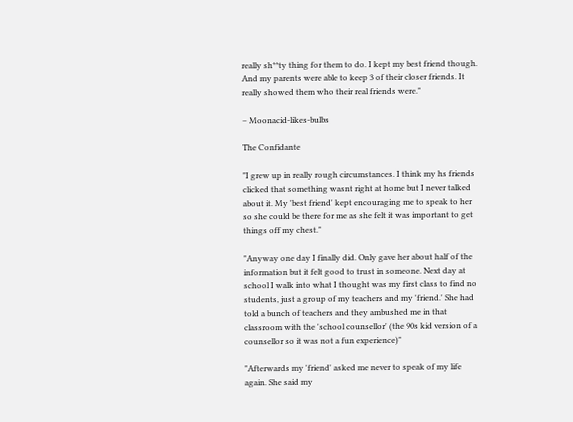really sh**ty thing for them to do. I kept my best friend though. And my parents were able to keep 3 of their closer friends. It really showed them who their real friends were."

– Moonacid-likes-bulbs

The Confidante

"I grew up in really rough circumstances. I think my hs friends clicked that something wasnt right at home but I never talked about it. My 'best friend' kept encouraging me to speak to her so she could be there for me as she felt it was important to get things off my chest."

"Anyway one day I finally did. Only gave her about half of the information but it felt good to trust in someone. Next day at school I walk into what I thought was my first class to find no students, just a group of my teachers and my 'friend.' She had told a bunch of teachers and they ambushed me in that classroom with the 'school counsellor' (the 90s kid version of a counsellor so it was not a fun experience)"

"Afterwards my 'friend' asked me never to speak of my life again. She said my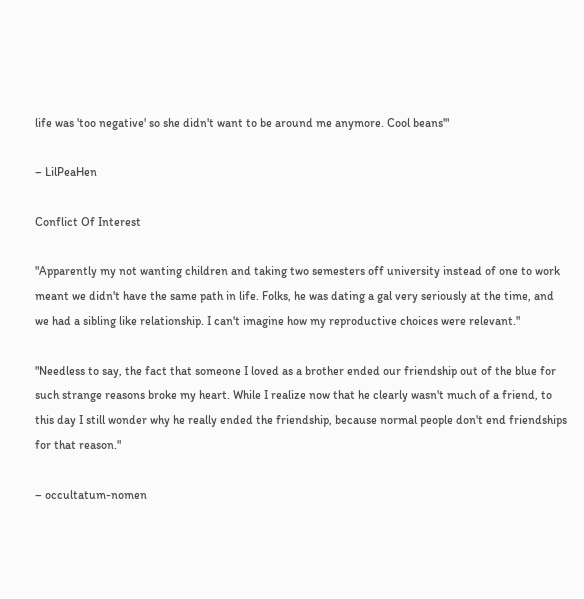life was 'too negative' so she didn't want to be around me anymore. Cool beans'"

– LilPeaHen

Conflict Of Interest

"Apparently my not wanting children and taking two semesters off university instead of one to work meant we didn't have the same path in life. Folks, he was dating a gal very seriously at the time, and we had a sibling like relationship. I can't imagine how my reproductive choices were relevant."

"Needless to say, the fact that someone I loved as a brother ended our friendship out of the blue for such strange reasons broke my heart. While I realize now that he clearly wasn't much of a friend, to this day I still wonder why he really ended the friendship, because normal people don't end friendships for that reason."

– occultatum-nomen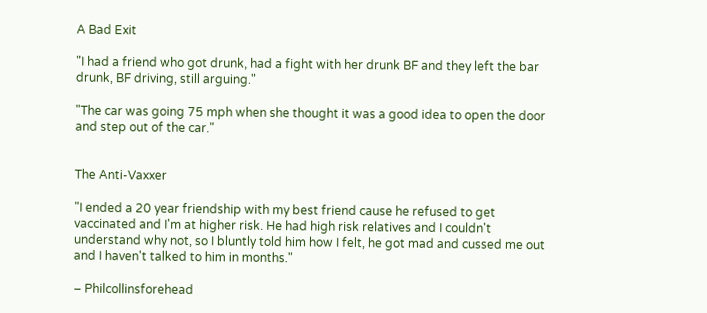A Bad Exit

"I had a friend who got drunk, had a fight with her drunk BF and they left the bar drunk, BF driving, still arguing."

"The car was going 75 mph when she thought it was a good idea to open the door and step out of the car."


The Anti-Vaxxer

"I ended a 20 year friendship with my best friend cause he refused to get vaccinated and I'm at higher risk. He had high risk relatives and I couldn't understand why not, so I bluntly told him how I felt, he got mad and cussed me out and I haven't talked to him in months."

– Philcollinsforehead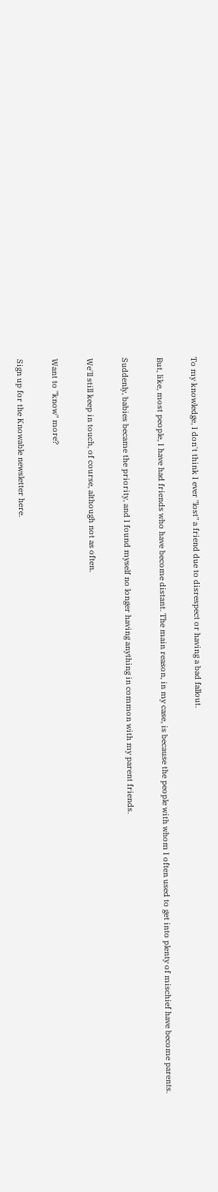To my knowledge, I don't think I ever "lost" a friend due to disrespect or having a bad fallout.

But, like, most people, I have had friends who have become distant. The main reason, in my case, is because the people with whom I often used to get into plenty of mischief have become parents.

Suddenly, babies became the priority, and I found myself no longer having anything in common with my parent friends.

We'll still keep in touch, of course, although not as often.

Want to "know" more?

Sign up for the Knowable newsletter here.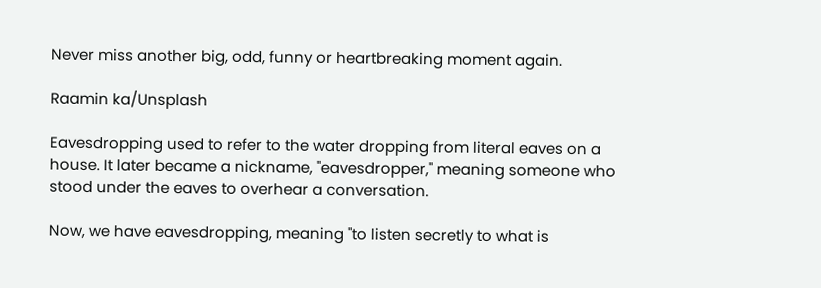Never miss another big, odd, funny or heartbreaking moment again.

Raamin ka/Unsplash

Eavesdropping used to refer to the water dropping from literal eaves on a house. It later became a nickname, "eavesdropper," meaning someone who stood under the eaves to overhear a conversation.

Now, we have eavesdropping, meaning "to listen secretly to what is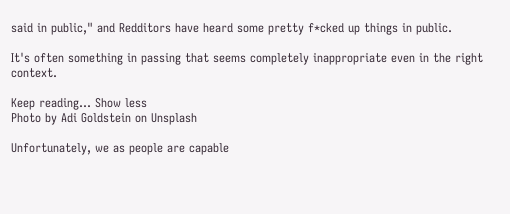said in public," and Redditors have heard some pretty f*cked up things in public.

It's often something in passing that seems completely inappropriate even in the right context.

Keep reading... Show less
Photo by Adi Goldstein on Unsplash

Unfortunately, we as people are capable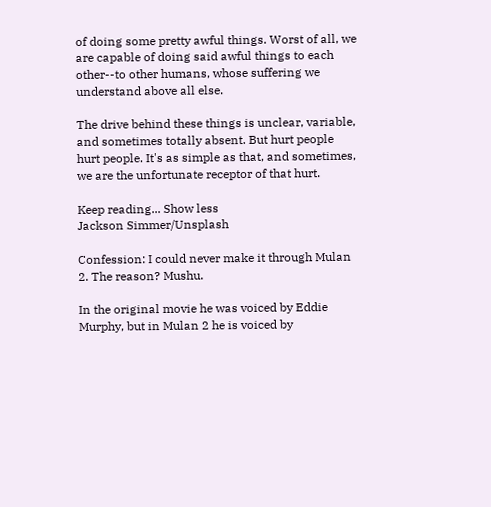of doing some pretty awful things. Worst of all, we are capable of doing said awful things to each other--to other humans, whose suffering we understand above all else.

The drive behind these things is unclear, variable, and sometimes totally absent. But hurt people hurt people. It's as simple as that, and sometimes, we are the unfortunate receptor of that hurt.

Keep reading... Show less
Jackson Simmer/Unsplash

Confession: I could never make it through Mulan 2. The reason? Mushu.

In the original movie he was voiced by Eddie Murphy, but in Mulan 2 he is voiced by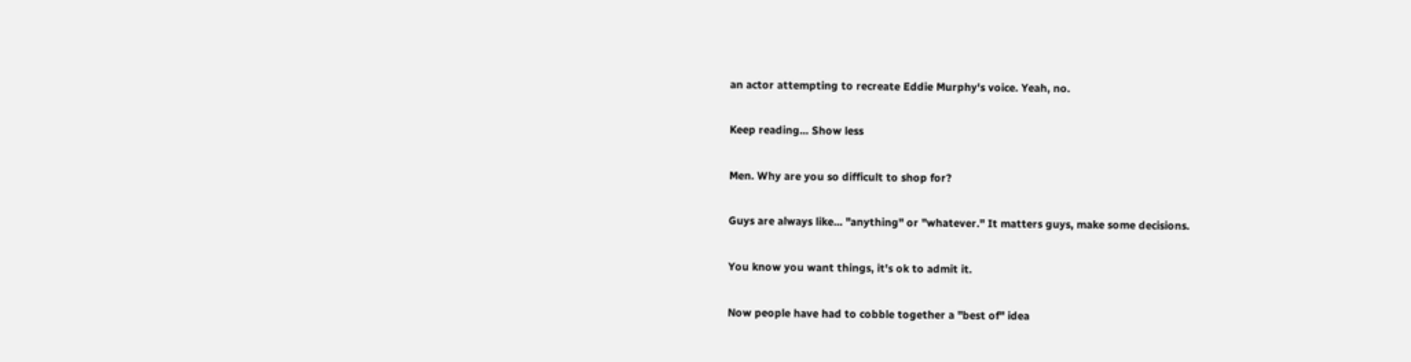an actor attempting to recreate Eddie Murphy's voice. Yeah, no.

Keep reading... Show less

Men. Why are you so difficult to shop for?

Guys are always like... "anything" or "whatever." It matters guys, make some decisions.

You know you want things, it's ok to admit it.

Now people have had to cobble together a "best of" idea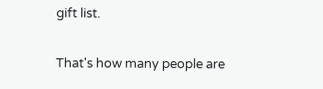gift list.

That's how many people are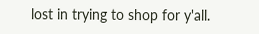lost in trying to shop for y'all.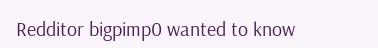Redditor bigpimp0 wanted to know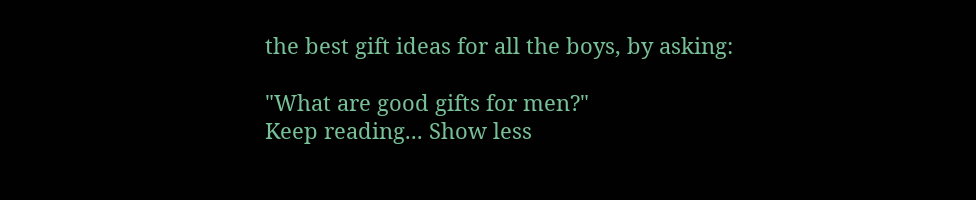the best gift ideas for all the boys, by asking:

"What are good gifts for men?"
Keep reading... Show less